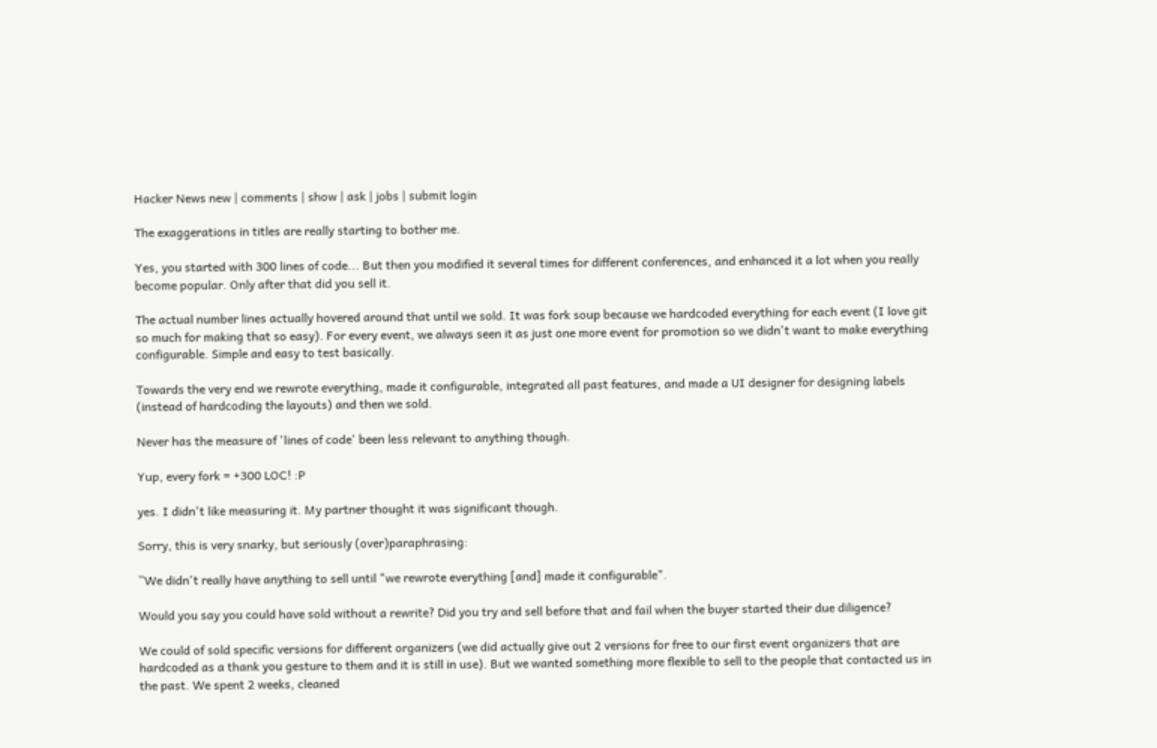Hacker News new | comments | show | ask | jobs | submit login

The exaggerations in titles are really starting to bother me.

Yes, you started with 300 lines of code... But then you modified it several times for different conferences, and enhanced it a lot when you really become popular. Only after that did you sell it.

The actual number lines actually hovered around that until we sold. It was fork soup because we hardcoded everything for each event (I love git so much for making that so easy). For every event, we always seen it as just one more event for promotion so we didn't want to make everything configurable. Simple and easy to test basically.

Towards the very end we rewrote everything, made it configurable, integrated all past features, and made a UI designer for designing labels (instead of hardcoding the layouts) and then we sold.

Never has the measure of 'lines of code' been less relevant to anything though.

Yup, every fork = +300 LOC! :P

yes. I didn't like measuring it. My partner thought it was significant though.

Sorry, this is very snarky, but seriously (over)paraphrasing:

``We didn't really have anything to sell until "we rewrote everything [and] made it configurable".

Would you say you could have sold without a rewrite? Did you try and sell before that and fail when the buyer started their due diligence?

We could of sold specific versions for different organizers (we did actually give out 2 versions for free to our first event organizers that are hardcoded as a thank you gesture to them and it is still in use). But we wanted something more flexible to sell to the people that contacted us in the past. We spent 2 weeks, cleaned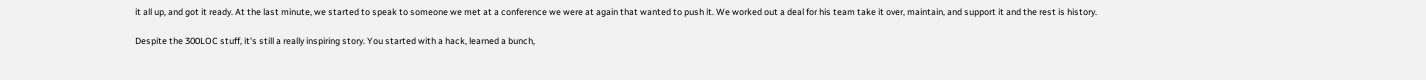it all up, and got it ready. At the last minute, we started to speak to someone we met at a conference we were at again that wanted to push it. We worked out a deal for his team take it over, maintain, and support it and the rest is history.

Despite the 300LOC stuff, it's still a really inspiring story. You started with a hack, learned a bunch,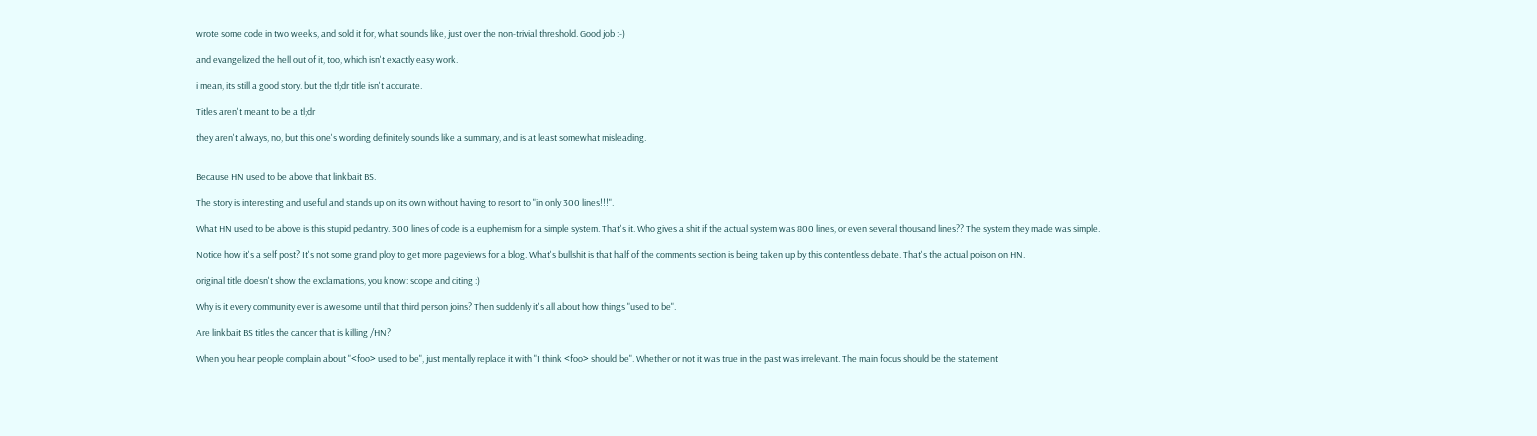wrote some code in two weeks, and sold it for, what sounds like, just over the non-trivial threshold. Good job :-)

and evangelized the hell out of it, too, which isn't exactly easy work.

i mean, its still a good story. but the tl;dr title isn't accurate.

Titles aren't meant to be a tl;dr

they aren't always, no, but this one's wording definitely sounds like a summary, and is at least somewhat misleading.


Because HN used to be above that linkbait BS.

The story is interesting and useful and stands up on its own without having to resort to "in only 300 lines!!!".

What HN used to be above is this stupid pedantry. 300 lines of code is a euphemism for a simple system. That's it. Who gives a shit if the actual system was 800 lines, or even several thousand lines?? The system they made was simple.

Notice how it's a self post? It's not some grand ploy to get more pageviews for a blog. What's bullshit is that half of the comments section is being taken up by this contentless debate. That's the actual poison on HN.

original title doesn't show the exclamations, you know: scope and citing :)

Why is it every community ever is awesome until that third person joins? Then suddenly it's all about how things "used to be".

Are linkbait BS titles the cancer that is killing /HN?

When you hear people complain about "<foo> used to be", just mentally replace it with "I think <foo> should be". Whether or not it was true in the past was irrelevant. The main focus should be the statement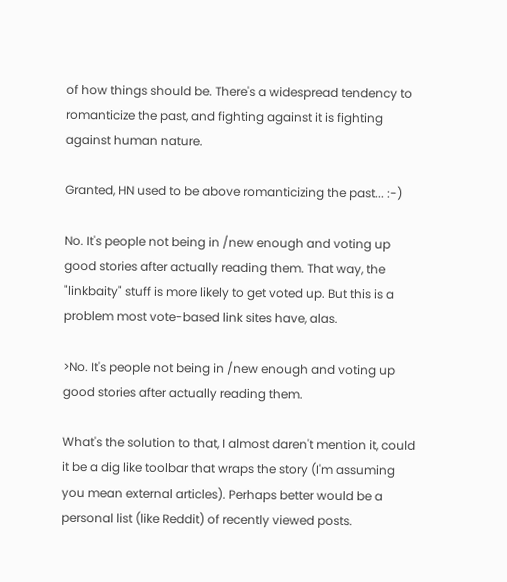of how things should be. There's a widespread tendency to romanticize the past, and fighting against it is fighting against human nature.

Granted, HN used to be above romanticizing the past... :-)

No. It's people not being in /new enough and voting up good stories after actually reading them. That way, the "linkbaity" stuff is more likely to get voted up. But this is a problem most vote-based link sites have, alas.

>No. It's people not being in /new enough and voting up good stories after actually reading them.

What's the solution to that, I almost daren't mention it, could it be a dig like toolbar that wraps the story (I'm assuming you mean external articles). Perhaps better would be a personal list (like Reddit) of recently viewed posts.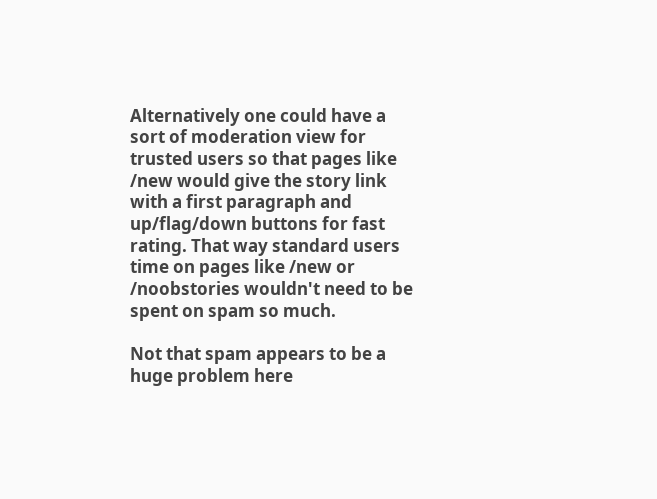Alternatively one could have a sort of moderation view for trusted users so that pages like /new would give the story link with a first paragraph and up/flag/down buttons for fast rating. That way standard users time on pages like /new or /noobstories wouldn't need to be spent on spam so much.

Not that spam appears to be a huge problem here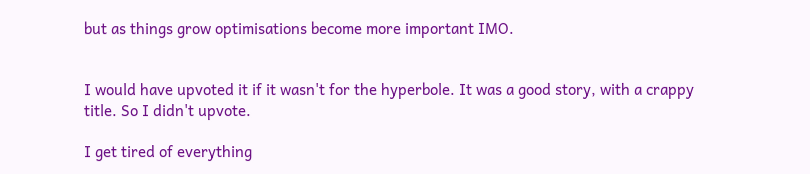but as things grow optimisations become more important IMO.


I would have upvoted it if it wasn't for the hyperbole. It was a good story, with a crappy title. So I didn't upvote.

I get tired of everything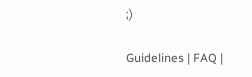;)

Guidelines | FAQ |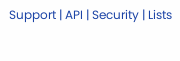Support | API | Security | Lists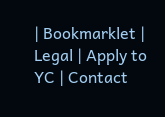| Bookmarklet | Legal | Apply to YC | Contact